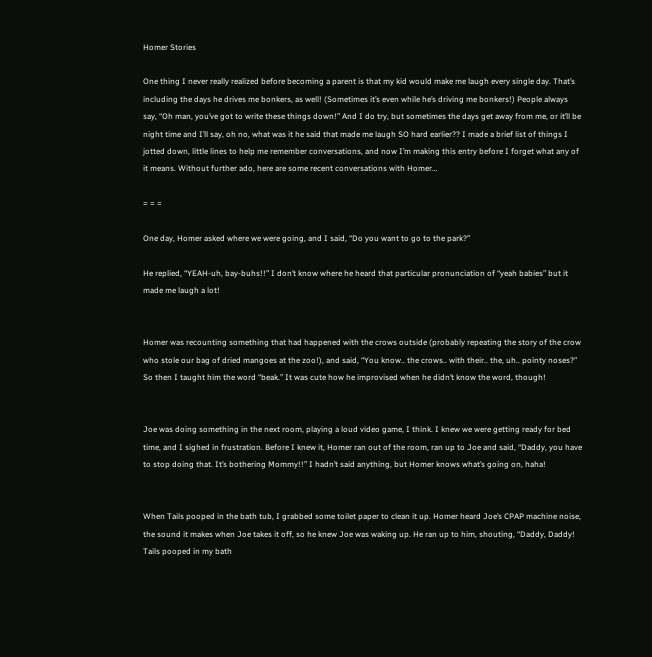Homer Stories

One thing I never really realized before becoming a parent is that my kid would make me laugh every single day. That’s including the days he drives me bonkers, as well! (Sometimes it’s even while he’s driving me bonkers!) People always say, “Oh man, you’ve got to write these things down!” And I do try, but sometimes the days get away from me, or it’ll be night time and I’ll say, oh no, what was it he said that made me laugh SO hard earlier?? I made a brief list of things I jotted down, little lines to help me remember conversations, and now I’m making this entry before I forget what any of it means. Without further ado, here are some recent conversations with Homer…

= = =

One day, Homer asked where we were going, and I said, “Do you want to go to the park?”

He replied, “YEAH-uh, bay-buhs!!” I don’t know where he heard that particular pronunciation of “yeah babies” but it made me laugh a lot!


Homer was recounting something that had happened with the crows outside (probably repeating the story of the crow who stole our bag of dried mangoes at the zoo!), and said, “You know.. the crows.. with their.. the, uh.. pointy noses?” So then I taught him the word “beak.” It was cute how he improvised when he didn’t know the word, though!


Joe was doing something in the next room, playing a loud video game, I think. I knew we were getting ready for bed time, and I sighed in frustration. Before I knew it, Homer ran out of the room, ran up to Joe and said, “Daddy, you have to stop doing that. It’s bothering Mommy!!” I hadn’t said anything, but Homer knows what’s going on, haha!


When Tails pooped in the bath tub, I grabbed some toilet paper to clean it up. Homer heard Joe’s CPAP machine noise, the sound it makes when Joe takes it off, so he knew Joe was waking up. He ran up to him, shouting, “Daddy, Daddy! Tails pooped in my bath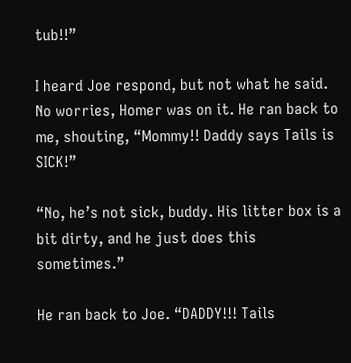tub!!”

I heard Joe respond, but not what he said. No worries, Homer was on it. He ran back to me, shouting, “Mommy!! Daddy says Tails is SICK!”

“No, he’s not sick, buddy. His litter box is a bit dirty, and he just does this sometimes.”

He ran back to Joe. “DADDY!!! Tails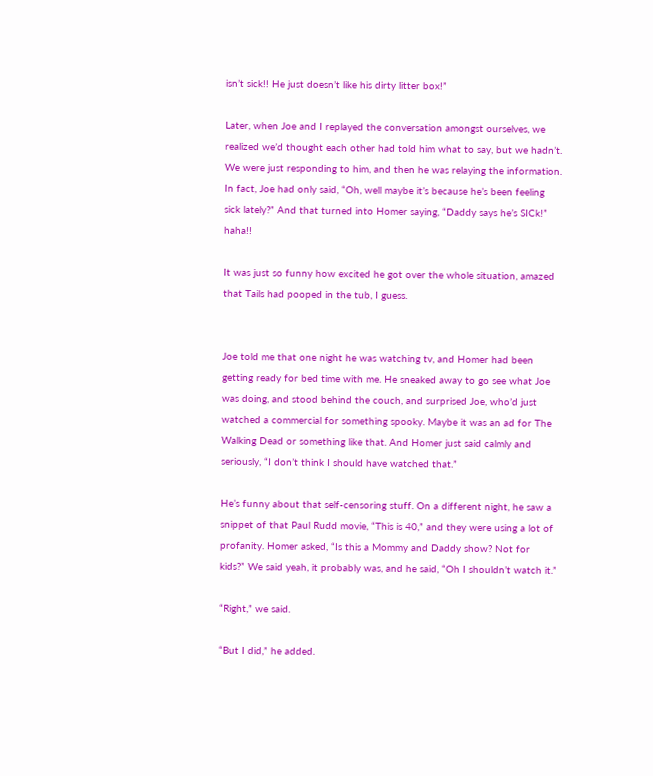isn’t sick!! He just doesn’t like his dirty litter box!”

Later, when Joe and I replayed the conversation amongst ourselves, we realized we’d thought each other had told him what to say, but we hadn’t. We were just responding to him, and then he was relaying the information. In fact, Joe had only said, “Oh, well maybe it’s because he’s been feeling sick lately?” And that turned into Homer saying, “Daddy says he’s SICk!” haha!!

It was just so funny how excited he got over the whole situation, amazed that Tails had pooped in the tub, I guess.


Joe told me that one night he was watching tv, and Homer had been getting ready for bed time with me. He sneaked away to go see what Joe was doing, and stood behind the couch, and surprised Joe, who’d just watched a commercial for something spooky. Maybe it was an ad for The Walking Dead or something like that. And Homer just said calmly and seriously, “I don’t think I should have watched that.”

He’s funny about that self-censoring stuff. On a different night, he saw a snippet of that Paul Rudd movie, “This is 40,” and they were using a lot of profanity. Homer asked, “Is this a Mommy and Daddy show? Not for kids?” We said yeah, it probably was, and he said, “Oh I shouldn’t watch it.”

“Right,” we said.

“But I did,” he added.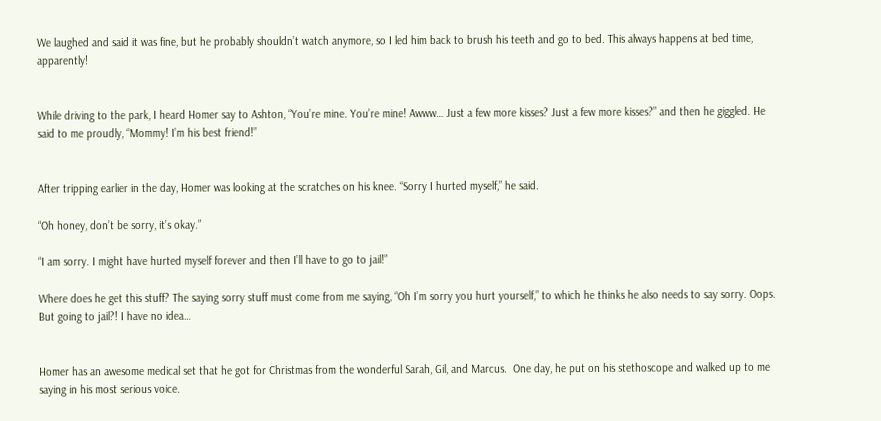We laughed and said it was fine, but he probably shouldn’t watch anymore, so I led him back to brush his teeth and go to bed. This always happens at bed time, apparently!


While driving to the park, I heard Homer say to Ashton, “You’re mine. You’re mine! Awww… Just a few more kisses? Just a few more kisses?” and then he giggled. He said to me proudly, “Mommy! I’m his best friend!”


After tripping earlier in the day, Homer was looking at the scratches on his knee. “Sorry I hurted myself,” he said.

“Oh honey, don’t be sorry, it’s okay.”

“I am sorry. I might have hurted myself forever and then I’ll have to go to jail!”

Where does he get this stuff? The saying sorry stuff must come from me saying, “Oh I’m sorry you hurt yourself,” to which he thinks he also needs to say sorry. Oops. But going to jail?! I have no idea…


Homer has an awesome medical set that he got for Christmas from the wonderful Sarah, Gil, and Marcus.  One day, he put on his stethoscope and walked up to me saying in his most serious voice.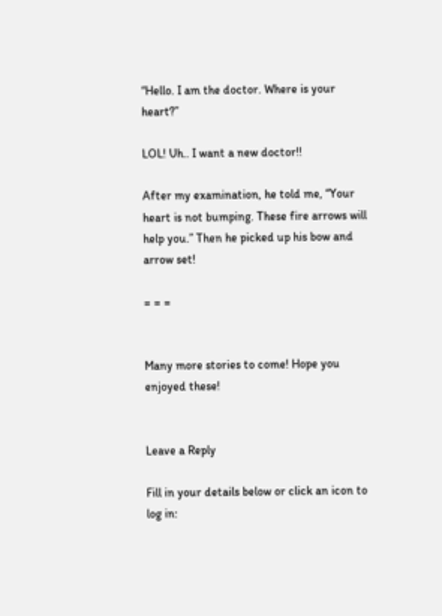“Hello. I am the doctor. Where is your heart?”

LOL! Uh.. I want a new doctor!!

After my examination, he told me, “Your heart is not bumping. These fire arrows will help you.” Then he picked up his bow and arrow set!

= = =


Many more stories to come! Hope you enjoyed these!


Leave a Reply

Fill in your details below or click an icon to log in: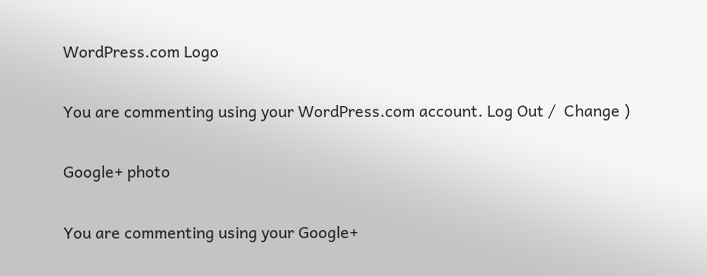WordPress.com Logo

You are commenting using your WordPress.com account. Log Out /  Change )

Google+ photo

You are commenting using your Google+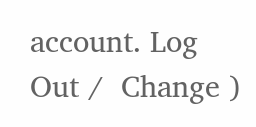account. Log Out /  Change )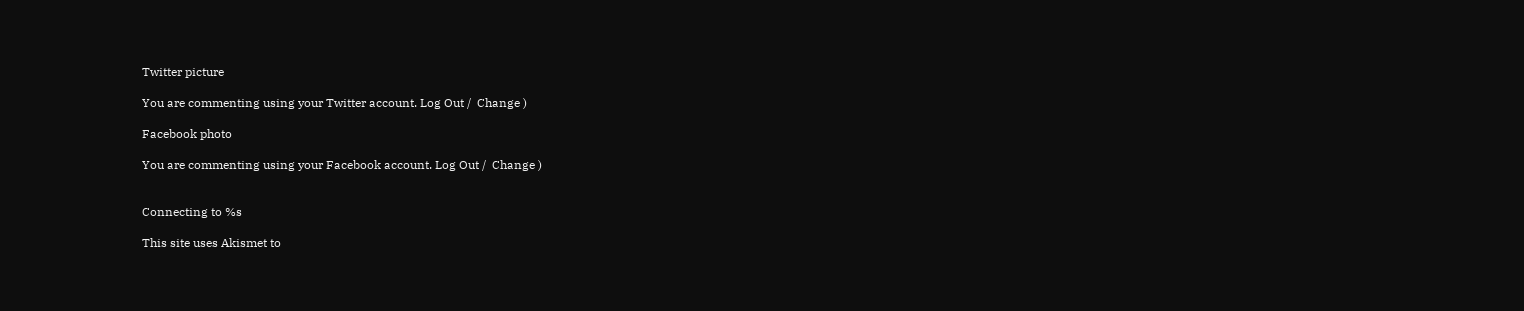Twitter picture

You are commenting using your Twitter account. Log Out /  Change )

Facebook photo

You are commenting using your Facebook account. Log Out /  Change )


Connecting to %s

This site uses Akismet to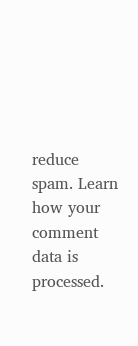reduce spam. Learn how your comment data is processed.